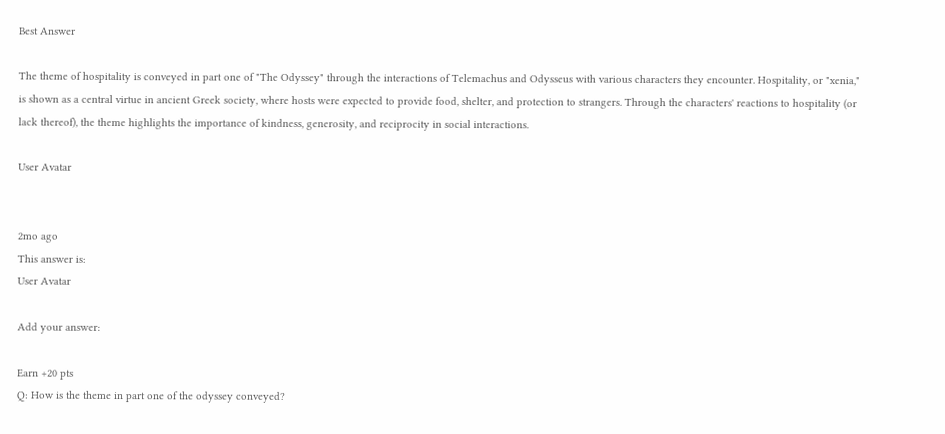Best Answer

The theme of hospitality is conveyed in part one of "The Odyssey" through the interactions of Telemachus and Odysseus with various characters they encounter. Hospitality, or "xenia," is shown as a central virtue in ancient Greek society, where hosts were expected to provide food, shelter, and protection to strangers. Through the characters' reactions to hospitality (or lack thereof), the theme highlights the importance of kindness, generosity, and reciprocity in social interactions.

User Avatar


2mo ago
This answer is:
User Avatar

Add your answer:

Earn +20 pts
Q: How is the theme in part one of the odyssey conveyed?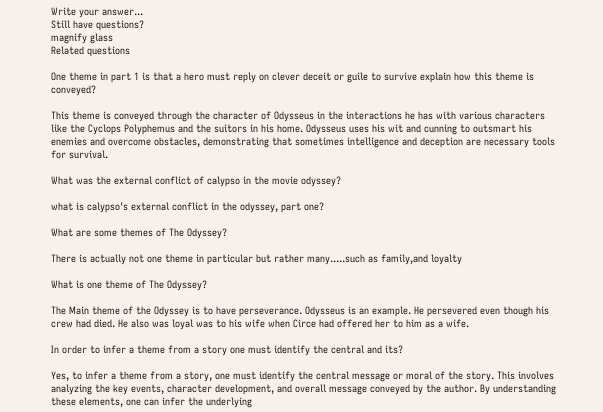Write your answer...
Still have questions?
magnify glass
Related questions

One theme in part 1 is that a hero must reply on clever deceit or guile to survive explain how this theme is conveyed?

This theme is conveyed through the character of Odysseus in the interactions he has with various characters like the Cyclops Polyphemus and the suitors in his home. Odysseus uses his wit and cunning to outsmart his enemies and overcome obstacles, demonstrating that sometimes intelligence and deception are necessary tools for survival.

What was the external conflict of calypso in the movie odyssey?

what is calypso's external conflict in the odyssey, part one?

What are some themes of The Odyssey?

There is actually not one theme in particular but rather many.....such as family,and loyalty

What is one theme of The Odyssey?

The Main theme of the Odyssey is to have perseverance. Odysseus is an example. He persevered even though his crew had died. He also was loyal was to his wife when Circe had offered her to him as a wife.

In order to infer a theme from a story one must identify the central and its?

Yes, to infer a theme from a story, one must identify the central message or moral of the story. This involves analyzing the key events, character development, and overall message conveyed by the author. By understanding these elements, one can infer the underlying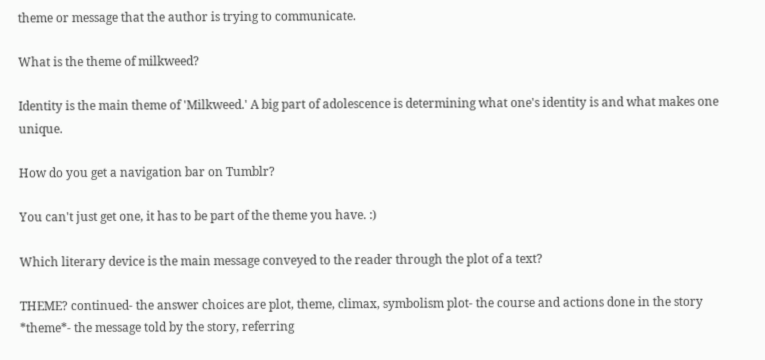theme or message that the author is trying to communicate.

What is the theme of milkweed?

Identity is the main theme of 'Milkweed.' A big part of adolescence is determining what one's identity is and what makes one unique.

How do you get a navigation bar on Tumblr?

You can't just get one, it has to be part of the theme you have. :)

Which literary device is the main message conveyed to the reader through the plot of a text?

THEME? continued- the answer choices are plot, theme, climax, symbolism plot- the course and actions done in the story *theme*- the message told by the story, referring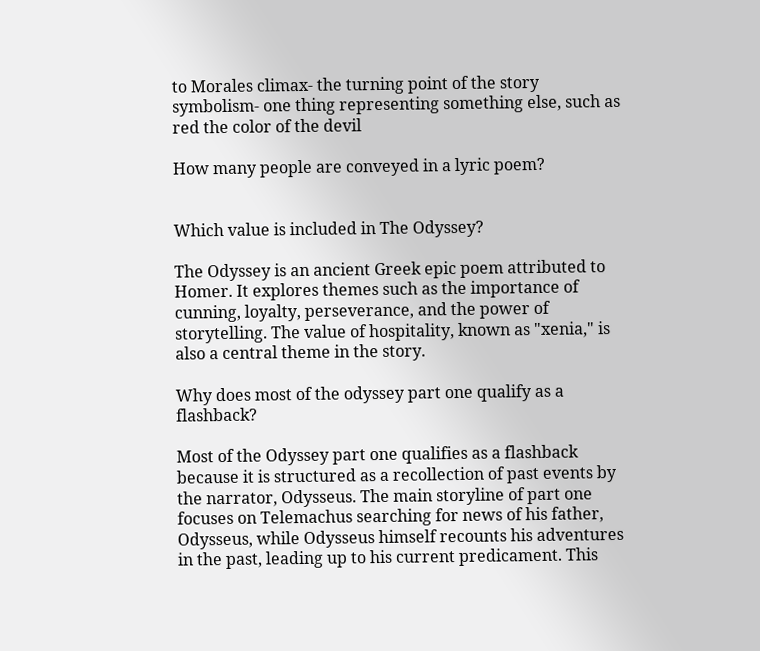to Morales climax- the turning point of the story symbolism- one thing representing something else, such as red the color of the devil

How many people are conveyed in a lyric poem?


Which value is included in The Odyssey?

The Odyssey is an ancient Greek epic poem attributed to Homer. It explores themes such as the importance of cunning, loyalty, perseverance, and the power of storytelling. The value of hospitality, known as "xenia," is also a central theme in the story.

Why does most of the odyssey part one qualify as a flashback?

Most of the Odyssey part one qualifies as a flashback because it is structured as a recollection of past events by the narrator, Odysseus. The main storyline of part one focuses on Telemachus searching for news of his father, Odysseus, while Odysseus himself recounts his adventures in the past, leading up to his current predicament. This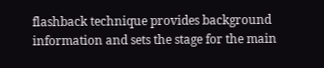flashback technique provides background information and sets the stage for the main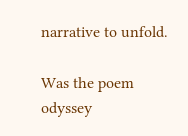narrative to unfold.

Was the poem odyssey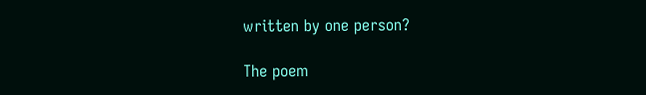written by one person?

The poem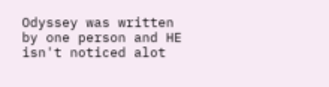Odyssey was written by one person and HE isn't noticed alot